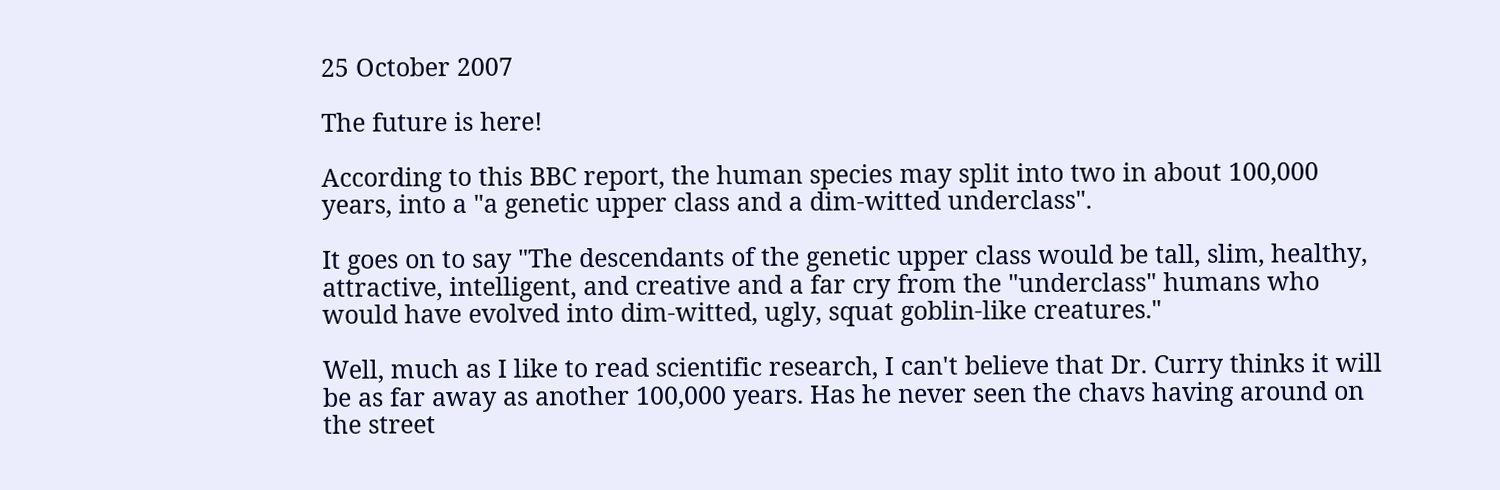25 October 2007

The future is here!

According to this BBC report, the human species may split into two in about 100,000 years, into a "a genetic upper class and a dim-witted underclass".

It goes on to say "The descendants of the genetic upper class would be tall, slim, healthy, attractive, intelligent, and creative and a far cry from the "underclass" humans who would have evolved into dim-witted, ugly, squat goblin-like creatures."

Well, much as I like to read scientific research, I can't believe that Dr. Curry thinks it will be as far away as another 100,000 years. Has he never seen the chavs having around on the street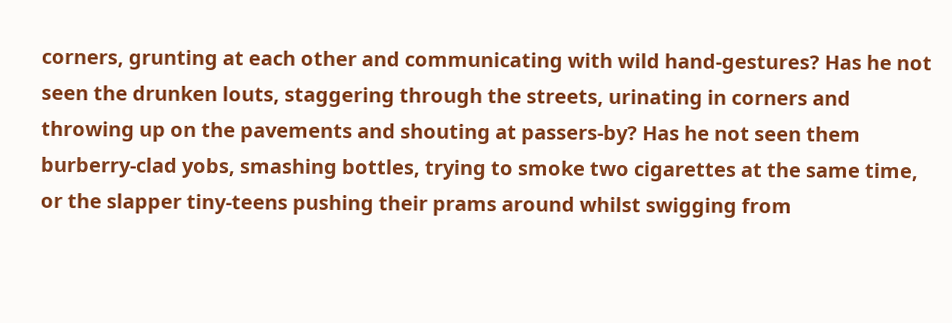corners, grunting at each other and communicating with wild hand-gestures? Has he not seen the drunken louts, staggering through the streets, urinating in corners and throwing up on the pavements and shouting at passers-by? Has he not seen them burberry-clad yobs, smashing bottles, trying to smoke two cigarettes at the same time, or the slapper tiny-teens pushing their prams around whilst swigging from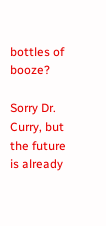bottles of booze?

Sorry Dr. Curry, but the future is already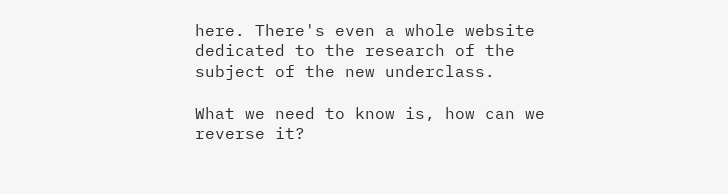here. There's even a whole website dedicated to the research of the subject of the new underclass.

What we need to know is, how can we reverse it?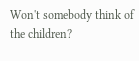Won't somebody think of the children?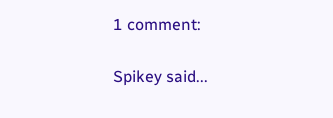1 comment:

Spikey said...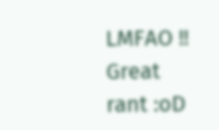LMFAO !! Great rant :oD